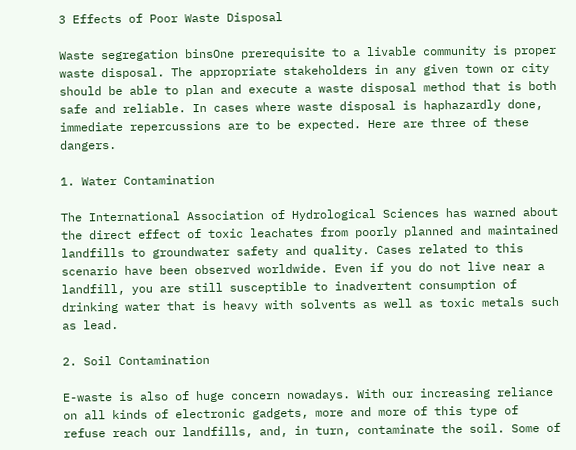3 Effects of Poor Waste Disposal

Waste segregation binsOne prerequisite to a livable community is proper waste disposal. The appropriate stakeholders in any given town or city should be able to plan and execute a waste disposal method that is both safe and reliable. In cases where waste disposal is haphazardly done, immediate repercussions are to be expected. Here are three of these dangers.

1. Water Contamination

The International Association of Hydrological Sciences has warned about the direct effect of toxic leachates from poorly planned and maintained landfills to groundwater safety and quality. Cases related to this scenario have been observed worldwide. Even if you do not live near a landfill, you are still susceptible to inadvertent consumption of drinking water that is heavy with solvents as well as toxic metals such as lead.

2. Soil Contamination

E-waste is also of huge concern nowadays. With our increasing reliance on all kinds of electronic gadgets, more and more of this type of refuse reach our landfills, and, in turn, contaminate the soil. Some of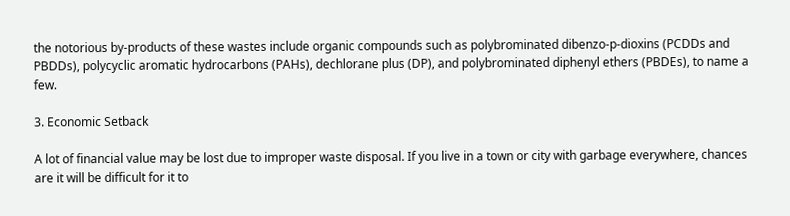the notorious by-products of these wastes include organic compounds such as polybrominated dibenzo-p-dioxins (PCDDs and PBDDs), polycyclic aromatic hydrocarbons (PAHs), dechlorane plus (DP), and polybrominated diphenyl ethers (PBDEs), to name a few.

3. Economic Setback

A lot of financial value may be lost due to improper waste disposal. If you live in a town or city with garbage everywhere, chances are it will be difficult for it to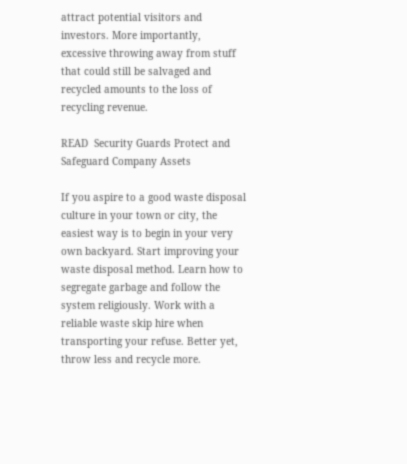attract potential visitors and investors. More importantly, excessive throwing away from stuff that could still be salvaged and recycled amounts to the loss of recycling revenue.

READ  Security Guards Protect and Safeguard Company Assets

If you aspire to a good waste disposal culture in your town or city, the easiest way is to begin in your very own backyard. Start improving your waste disposal method. Learn how to segregate garbage and follow the system religiously. Work with a reliable waste skip hire when transporting your refuse. Better yet, throw less and recycle more.